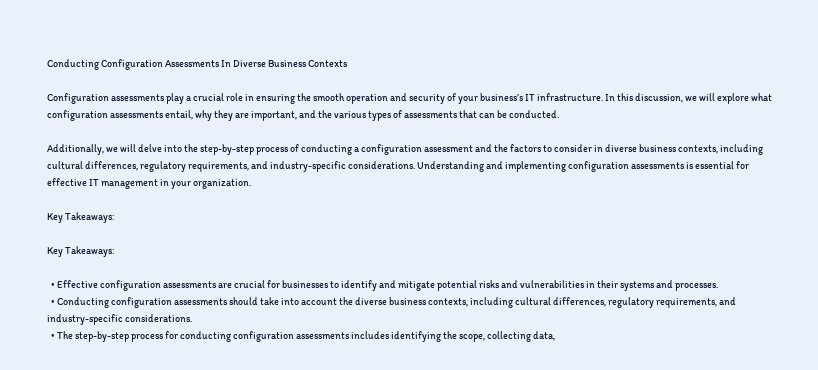Conducting Configuration Assessments In Diverse Business Contexts

Configuration assessments play a crucial role in ensuring the smooth operation and security of your business’s IT infrastructure. In this discussion, we will explore what configuration assessments entail, why they are important, and the various types of assessments that can be conducted.

Additionally, we will delve into the step-by-step process of conducting a configuration assessment and the factors to consider in diverse business contexts, including cultural differences, regulatory requirements, and industry-specific considerations. Understanding and implementing configuration assessments is essential for effective IT management in your organization.

Key Takeaways:

Key Takeaways:

  • Effective configuration assessments are crucial for businesses to identify and mitigate potential risks and vulnerabilities in their systems and processes.
  • Conducting configuration assessments should take into account the diverse business contexts, including cultural differences, regulatory requirements, and industry-specific considerations.
  • The step-by-step process for conducting configuration assessments includes identifying the scope, collecting data,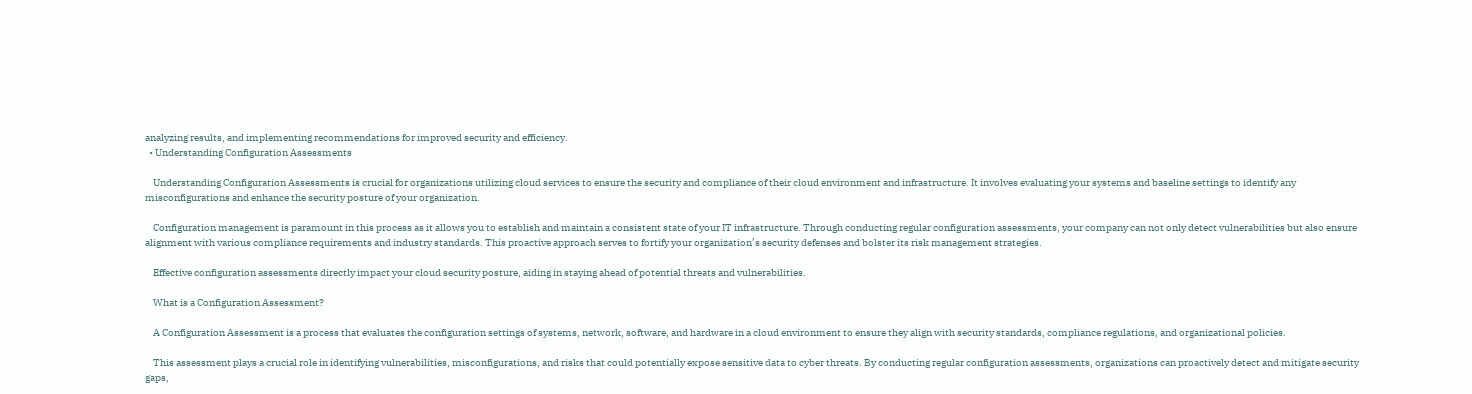analyzing results, and implementing recommendations for improved security and efficiency.
  • Understanding Configuration Assessments

    Understanding Configuration Assessments is crucial for organizations utilizing cloud services to ensure the security and compliance of their cloud environment and infrastructure. It involves evaluating your systems and baseline settings to identify any misconfigurations and enhance the security posture of your organization.

    Configuration management is paramount in this process as it allows you to establish and maintain a consistent state of your IT infrastructure. Through conducting regular configuration assessments, your company can not only detect vulnerabilities but also ensure alignment with various compliance requirements and industry standards. This proactive approach serves to fortify your organization’s security defenses and bolster its risk management strategies.

    Effective configuration assessments directly impact your cloud security posture, aiding in staying ahead of potential threats and vulnerabilities.

    What is a Configuration Assessment?

    A Configuration Assessment is a process that evaluates the configuration settings of systems, network, software, and hardware in a cloud environment to ensure they align with security standards, compliance regulations, and organizational policies.

    This assessment plays a crucial role in identifying vulnerabilities, misconfigurations, and risks that could potentially expose sensitive data to cyber threats. By conducting regular configuration assessments, organizations can proactively detect and mitigate security gaps,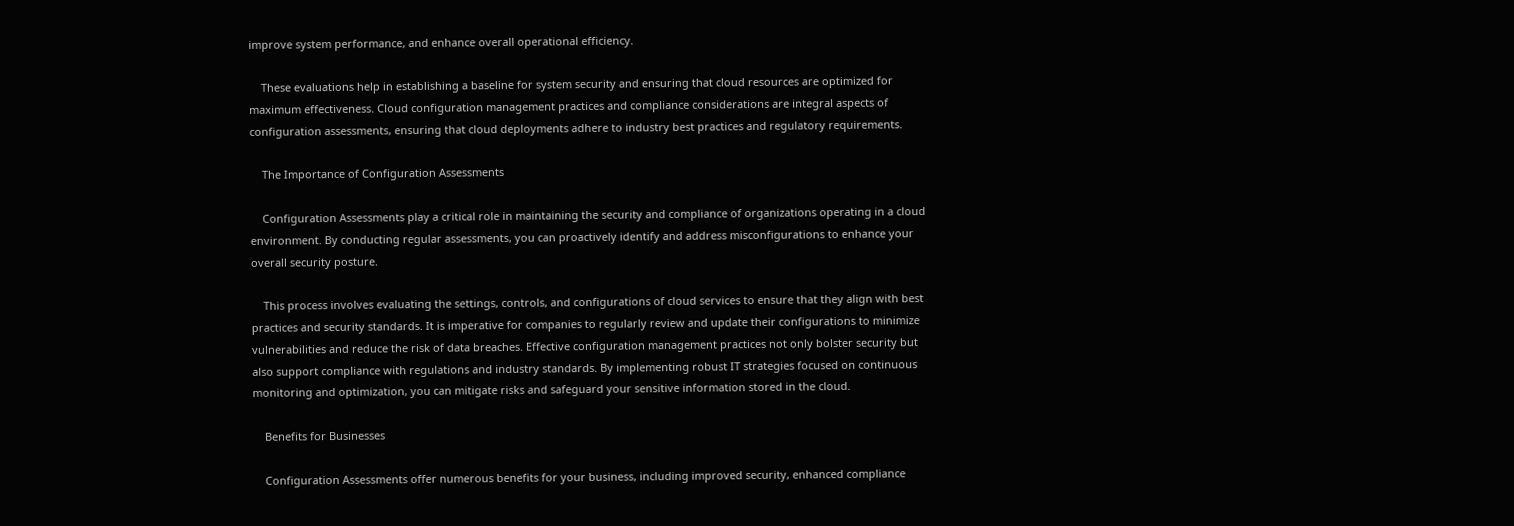improve system performance, and enhance overall operational efficiency.

    These evaluations help in establishing a baseline for system security and ensuring that cloud resources are optimized for maximum effectiveness. Cloud configuration management practices and compliance considerations are integral aspects of configuration assessments, ensuring that cloud deployments adhere to industry best practices and regulatory requirements.

    The Importance of Configuration Assessments

    Configuration Assessments play a critical role in maintaining the security and compliance of organizations operating in a cloud environment. By conducting regular assessments, you can proactively identify and address misconfigurations to enhance your overall security posture.

    This process involves evaluating the settings, controls, and configurations of cloud services to ensure that they align with best practices and security standards. It is imperative for companies to regularly review and update their configurations to minimize vulnerabilities and reduce the risk of data breaches. Effective configuration management practices not only bolster security but also support compliance with regulations and industry standards. By implementing robust IT strategies focused on continuous monitoring and optimization, you can mitigate risks and safeguard your sensitive information stored in the cloud.

    Benefits for Businesses

    Configuration Assessments offer numerous benefits for your business, including improved security, enhanced compliance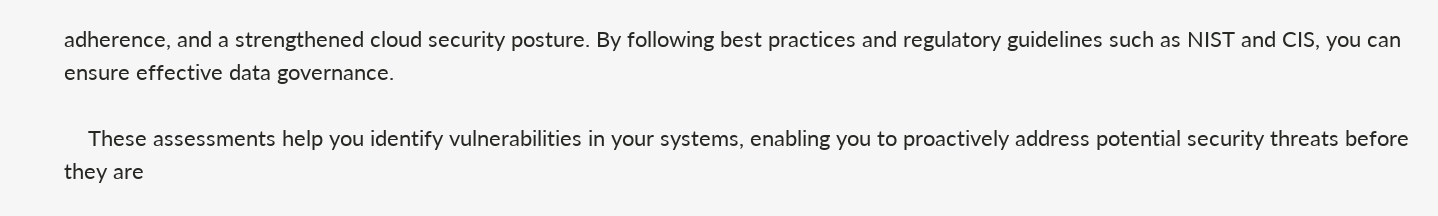adherence, and a strengthened cloud security posture. By following best practices and regulatory guidelines such as NIST and CIS, you can ensure effective data governance.

    These assessments help you identify vulnerabilities in your systems, enabling you to proactively address potential security threats before they are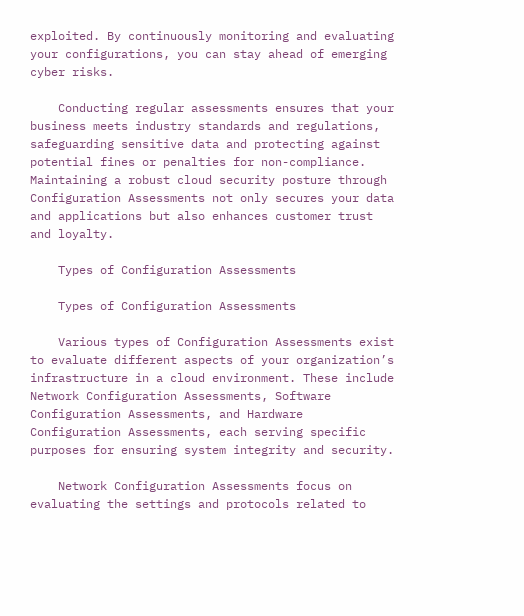exploited. By continuously monitoring and evaluating your configurations, you can stay ahead of emerging cyber risks.

    Conducting regular assessments ensures that your business meets industry standards and regulations, safeguarding sensitive data and protecting against potential fines or penalties for non-compliance. Maintaining a robust cloud security posture through Configuration Assessments not only secures your data and applications but also enhances customer trust and loyalty.

    Types of Configuration Assessments

    Types of Configuration Assessments

    Various types of Configuration Assessments exist to evaluate different aspects of your organization’s infrastructure in a cloud environment. These include Network Configuration Assessments, Software Configuration Assessments, and Hardware Configuration Assessments, each serving specific purposes for ensuring system integrity and security.

    Network Configuration Assessments focus on evaluating the settings and protocols related to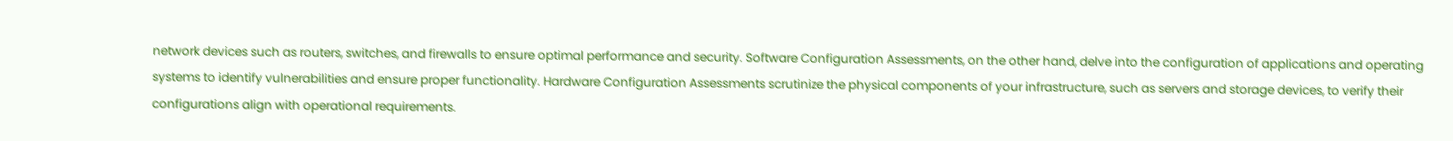network devices such as routers, switches, and firewalls to ensure optimal performance and security. Software Configuration Assessments, on the other hand, delve into the configuration of applications and operating systems to identify vulnerabilities and ensure proper functionality. Hardware Configuration Assessments scrutinize the physical components of your infrastructure, such as servers and storage devices, to verify their configurations align with operational requirements.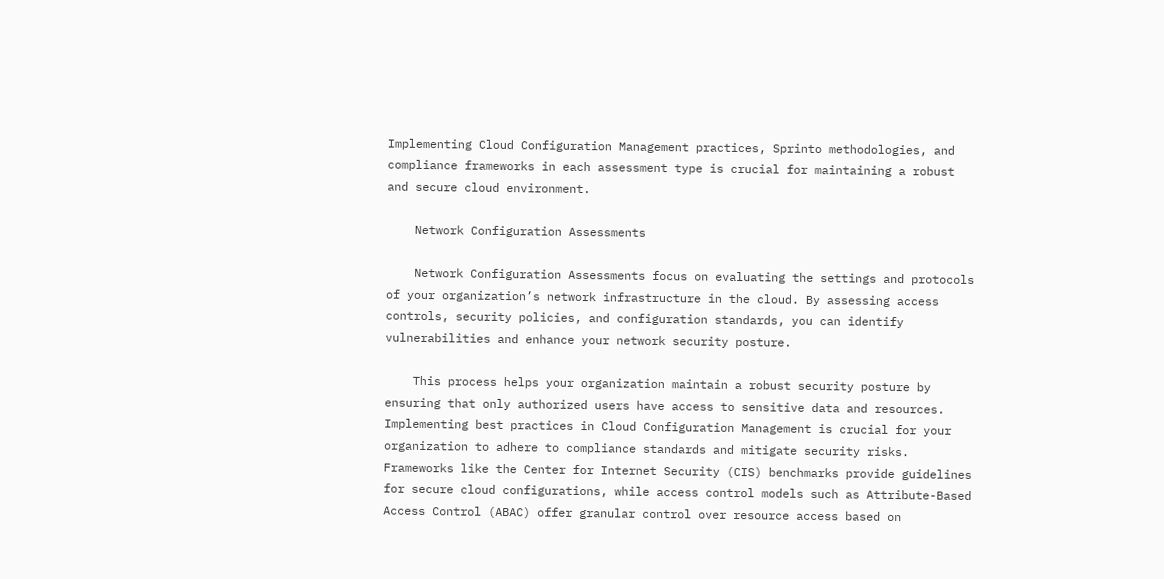Implementing Cloud Configuration Management practices, Sprinto methodologies, and compliance frameworks in each assessment type is crucial for maintaining a robust and secure cloud environment.

    Network Configuration Assessments

    Network Configuration Assessments focus on evaluating the settings and protocols of your organization’s network infrastructure in the cloud. By assessing access controls, security policies, and configuration standards, you can identify vulnerabilities and enhance your network security posture.

    This process helps your organization maintain a robust security posture by ensuring that only authorized users have access to sensitive data and resources. Implementing best practices in Cloud Configuration Management is crucial for your organization to adhere to compliance standards and mitigate security risks. Frameworks like the Center for Internet Security (CIS) benchmarks provide guidelines for secure cloud configurations, while access control models such as Attribute-Based Access Control (ABAC) offer granular control over resource access based on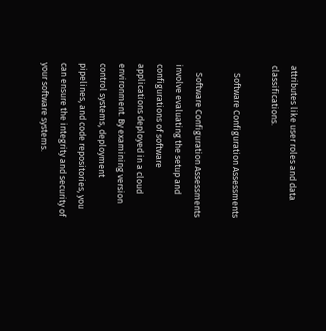attributes like user roles and data classifications.

    Software Configuration Assessments

    Software Configuration Assessments involve evaluating the setup and configurations of software applications deployed in a cloud environment. By examining version control systems, deployment pipelines, and code repositories, you can ensure the integrity and security of your software systems.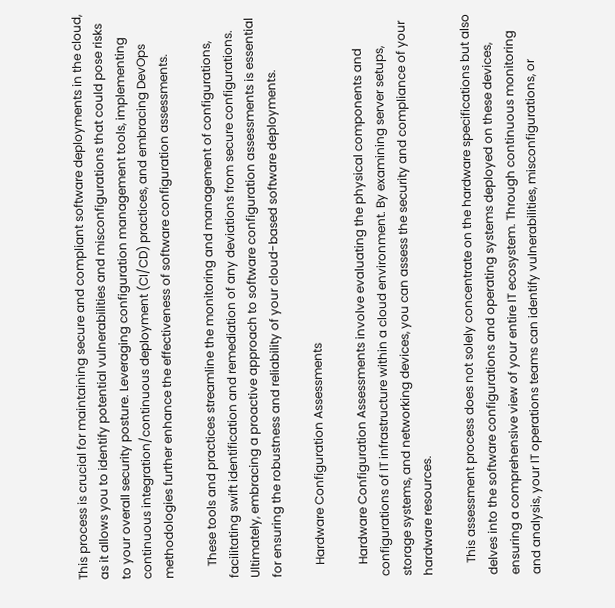This process is crucial for maintaining secure and compliant software deployments in the cloud, as it allows you to identify potential vulnerabilities and misconfigurations that could pose risks to your overall security posture. Leveraging configuration management tools, implementing continuous integration/continuous deployment (CI/CD) practices, and embracing DevOps methodologies further enhance the effectiveness of software configuration assessments.

    These tools and practices streamline the monitoring and management of configurations, facilitating swift identification and remediation of any deviations from secure configurations. Ultimately, embracing a proactive approach to software configuration assessments is essential for ensuring the robustness and reliability of your cloud-based software deployments.

    Hardware Configuration Assessments

    Hardware Configuration Assessments involve evaluating the physical components and configurations of IT infrastructure within a cloud environment. By examining server setups, storage systems, and networking devices, you can assess the security and compliance of your hardware resources.

    This assessment process does not solely concentrate on the hardware specifications but also delves into the software configurations and operating systems deployed on these devices, ensuring a comprehensive view of your entire IT ecosystem. Through continuous monitoring and analysis, your IT operations teams can identify vulnerabilities, misconfigurations, or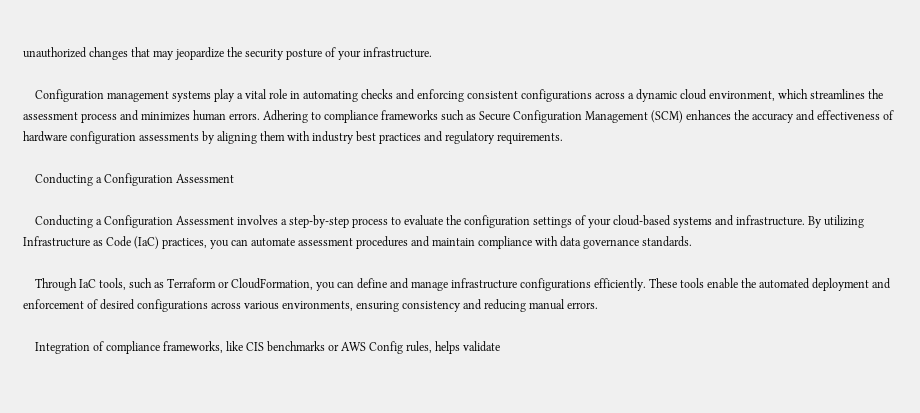unauthorized changes that may jeopardize the security posture of your infrastructure.

    Configuration management systems play a vital role in automating checks and enforcing consistent configurations across a dynamic cloud environment, which streamlines the assessment process and minimizes human errors. Adhering to compliance frameworks such as Secure Configuration Management (SCM) enhances the accuracy and effectiveness of hardware configuration assessments by aligning them with industry best practices and regulatory requirements.

    Conducting a Configuration Assessment

    Conducting a Configuration Assessment involves a step-by-step process to evaluate the configuration settings of your cloud-based systems and infrastructure. By utilizing Infrastructure as Code (IaC) practices, you can automate assessment procedures and maintain compliance with data governance standards.

    Through IaC tools, such as Terraform or CloudFormation, you can define and manage infrastructure configurations efficiently. These tools enable the automated deployment and enforcement of desired configurations across various environments, ensuring consistency and reducing manual errors.

    Integration of compliance frameworks, like CIS benchmarks or AWS Config rules, helps validate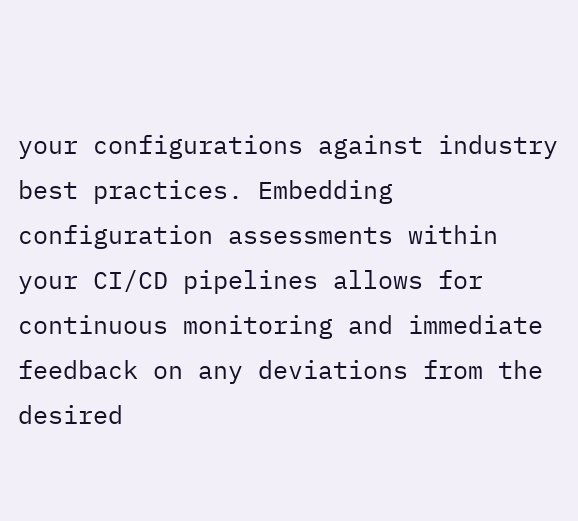your configurations against industry best practices. Embedding configuration assessments within your CI/CD pipelines allows for continuous monitoring and immediate feedback on any deviations from the desired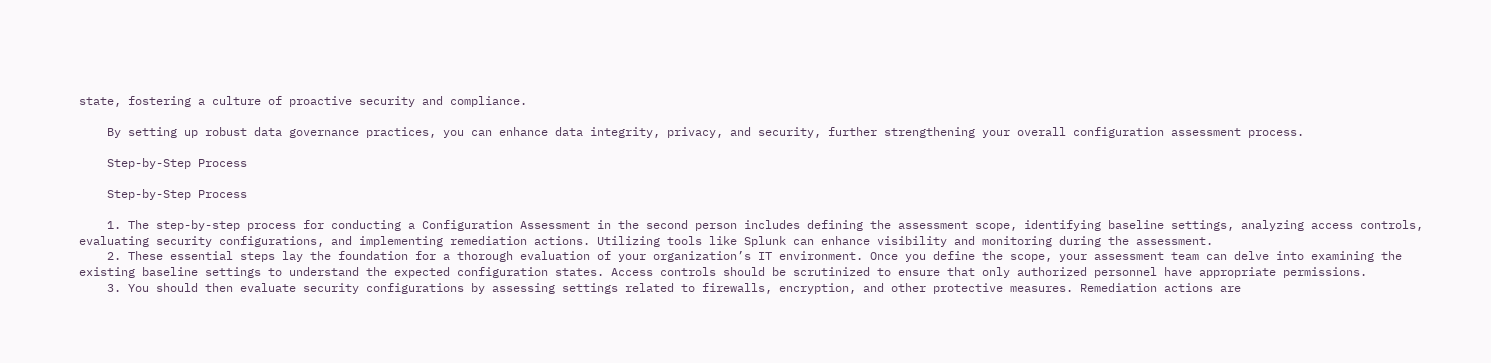state, fostering a culture of proactive security and compliance.

    By setting up robust data governance practices, you can enhance data integrity, privacy, and security, further strengthening your overall configuration assessment process.

    Step-by-Step Process

    Step-by-Step Process

    1. The step-by-step process for conducting a Configuration Assessment in the second person includes defining the assessment scope, identifying baseline settings, analyzing access controls, evaluating security configurations, and implementing remediation actions. Utilizing tools like Splunk can enhance visibility and monitoring during the assessment.
    2. These essential steps lay the foundation for a thorough evaluation of your organization’s IT environment. Once you define the scope, your assessment team can delve into examining the existing baseline settings to understand the expected configuration states. Access controls should be scrutinized to ensure that only authorized personnel have appropriate permissions.
    3. You should then evaluate security configurations by assessing settings related to firewalls, encryption, and other protective measures. Remediation actions are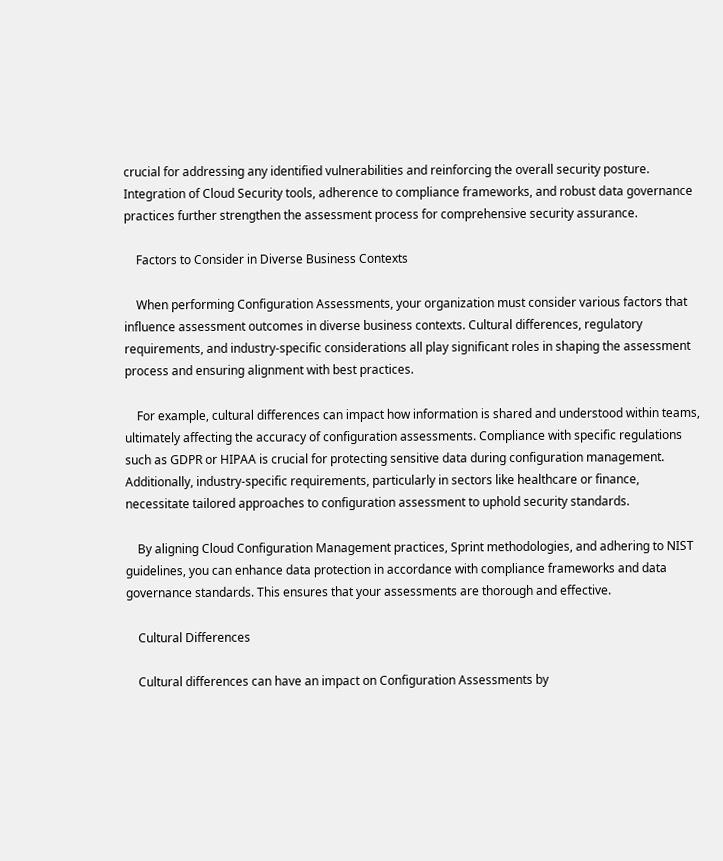crucial for addressing any identified vulnerabilities and reinforcing the overall security posture. Integration of Cloud Security tools, adherence to compliance frameworks, and robust data governance practices further strengthen the assessment process for comprehensive security assurance.

    Factors to Consider in Diverse Business Contexts

    When performing Configuration Assessments, your organization must consider various factors that influence assessment outcomes in diverse business contexts. Cultural differences, regulatory requirements, and industry-specific considerations all play significant roles in shaping the assessment process and ensuring alignment with best practices.

    For example, cultural differences can impact how information is shared and understood within teams, ultimately affecting the accuracy of configuration assessments. Compliance with specific regulations such as GDPR or HIPAA is crucial for protecting sensitive data during configuration management. Additionally, industry-specific requirements, particularly in sectors like healthcare or finance, necessitate tailored approaches to configuration assessment to uphold security standards.

    By aligning Cloud Configuration Management practices, Sprint methodologies, and adhering to NIST guidelines, you can enhance data protection in accordance with compliance frameworks and data governance standards. This ensures that your assessments are thorough and effective.

    Cultural Differences

    Cultural differences can have an impact on Configuration Assessments by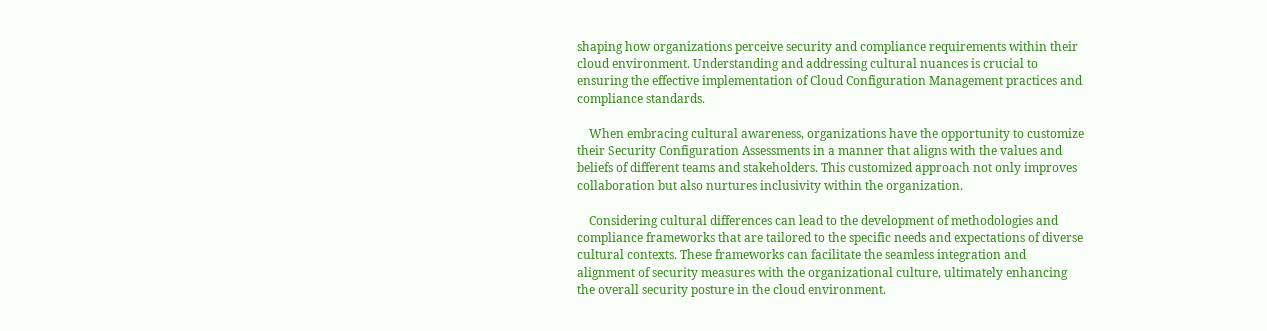shaping how organizations perceive security and compliance requirements within their cloud environment. Understanding and addressing cultural nuances is crucial to ensuring the effective implementation of Cloud Configuration Management practices and compliance standards.

    When embracing cultural awareness, organizations have the opportunity to customize their Security Configuration Assessments in a manner that aligns with the values and beliefs of different teams and stakeholders. This customized approach not only improves collaboration but also nurtures inclusivity within the organization.

    Considering cultural differences can lead to the development of methodologies and compliance frameworks that are tailored to the specific needs and expectations of diverse cultural contexts. These frameworks can facilitate the seamless integration and alignment of security measures with the organizational culture, ultimately enhancing the overall security posture in the cloud environment.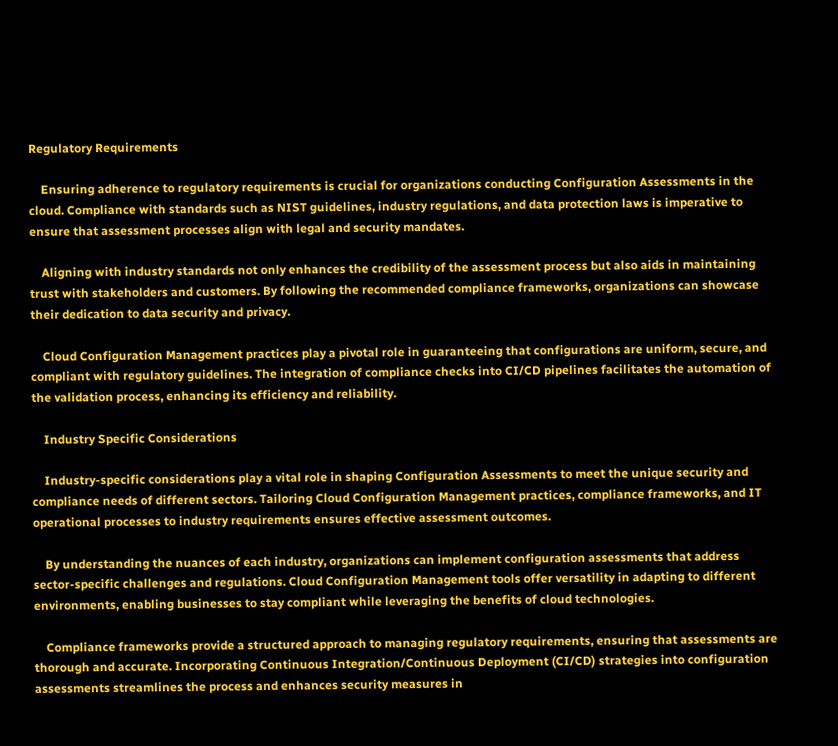Regulatory Requirements

    Ensuring adherence to regulatory requirements is crucial for organizations conducting Configuration Assessments in the cloud. Compliance with standards such as NIST guidelines, industry regulations, and data protection laws is imperative to ensure that assessment processes align with legal and security mandates.

    Aligning with industry standards not only enhances the credibility of the assessment process but also aids in maintaining trust with stakeholders and customers. By following the recommended compliance frameworks, organizations can showcase their dedication to data security and privacy.

    Cloud Configuration Management practices play a pivotal role in guaranteeing that configurations are uniform, secure, and compliant with regulatory guidelines. The integration of compliance checks into CI/CD pipelines facilitates the automation of the validation process, enhancing its efficiency and reliability.

    Industry Specific Considerations

    Industry-specific considerations play a vital role in shaping Configuration Assessments to meet the unique security and compliance needs of different sectors. Tailoring Cloud Configuration Management practices, compliance frameworks, and IT operational processes to industry requirements ensures effective assessment outcomes.

    By understanding the nuances of each industry, organizations can implement configuration assessments that address sector-specific challenges and regulations. Cloud Configuration Management tools offer versatility in adapting to different environments, enabling businesses to stay compliant while leveraging the benefits of cloud technologies.

    Compliance frameworks provide a structured approach to managing regulatory requirements, ensuring that assessments are thorough and accurate. Incorporating Continuous Integration/Continuous Deployment (CI/CD) strategies into configuration assessments streamlines the process and enhances security measures in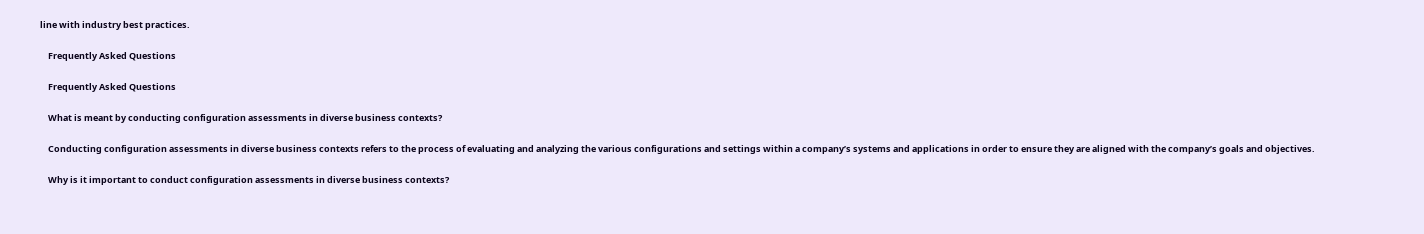line with industry best practices.

    Frequently Asked Questions

    Frequently Asked Questions

    What is meant by conducting configuration assessments in diverse business contexts?

    Conducting configuration assessments in diverse business contexts refers to the process of evaluating and analyzing the various configurations and settings within a company’s systems and applications in order to ensure they are aligned with the company’s goals and objectives.

    Why is it important to conduct configuration assessments in diverse business contexts?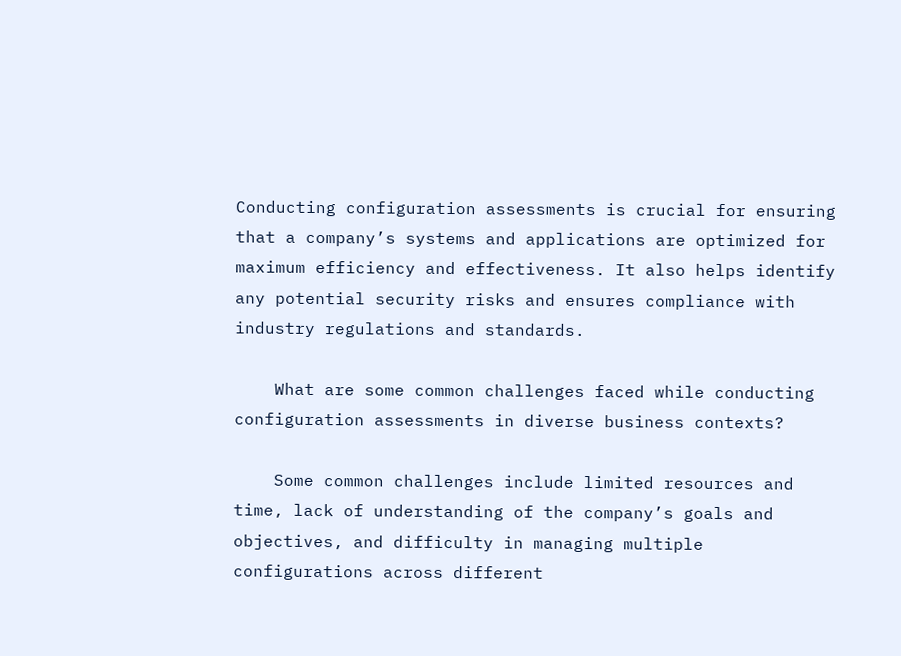Conducting configuration assessments is crucial for ensuring that a company’s systems and applications are optimized for maximum efficiency and effectiveness. It also helps identify any potential security risks and ensures compliance with industry regulations and standards.

    What are some common challenges faced while conducting configuration assessments in diverse business contexts?

    Some common challenges include limited resources and time, lack of understanding of the company’s goals and objectives, and difficulty in managing multiple configurations across different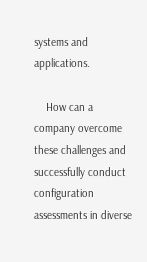systems and applications.

    How can a company overcome these challenges and successfully conduct configuration assessments in diverse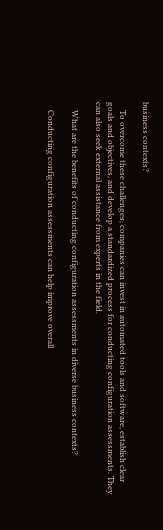business contexts?

    To overcome these challenges, companies can invest in automated tools and software, establish clear goals and objectives, and develop a standardized process for conducting configuration assessments. They can also seek external assistance from experts in the field.

    What are the benefits of conducting configuration assessments in diverse business contexts?

    Conducting configuration assessments can help improve overall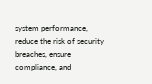system performance, reduce the risk of security breaches, ensure compliance, and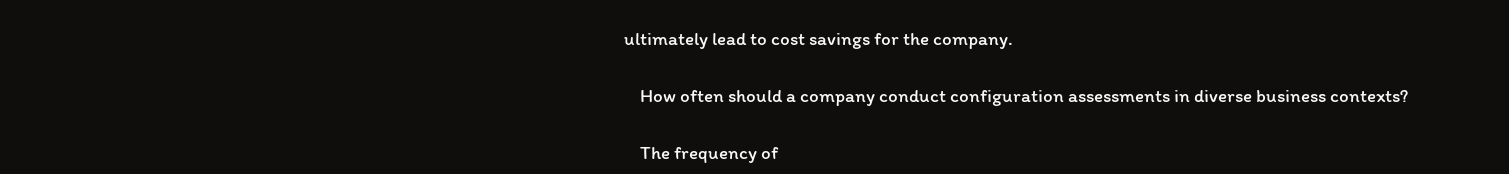ultimately lead to cost savings for the company.

    How often should a company conduct configuration assessments in diverse business contexts?

    The frequency of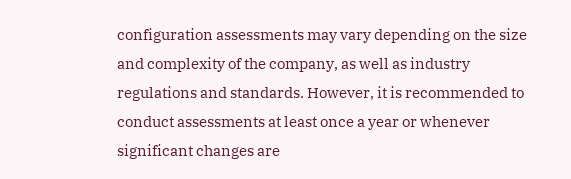configuration assessments may vary depending on the size and complexity of the company, as well as industry regulations and standards. However, it is recommended to conduct assessments at least once a year or whenever significant changes are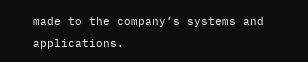made to the company’s systems and applications.